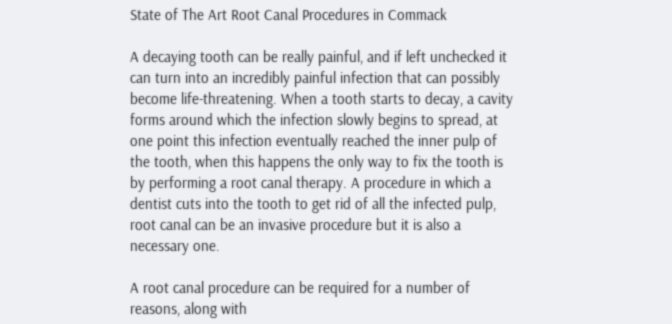State of The Art Root Canal Procedures in Commack

A decaying tooth can be really painful, and if left unchecked it can turn into an incredibly painful infection that can possibly become life-threatening. When a tooth starts to decay, a cavity forms around which the infection slowly begins to spread, at one point this infection eventually reached the inner pulp of the tooth, when this happens the only way to fix the tooth is by performing a root canal therapy. A procedure in which a dentist cuts into the tooth to get rid of all the infected pulp, root canal can be an invasive procedure but it is also a necessary one.

A root canal procedure can be required for a number of reasons, along with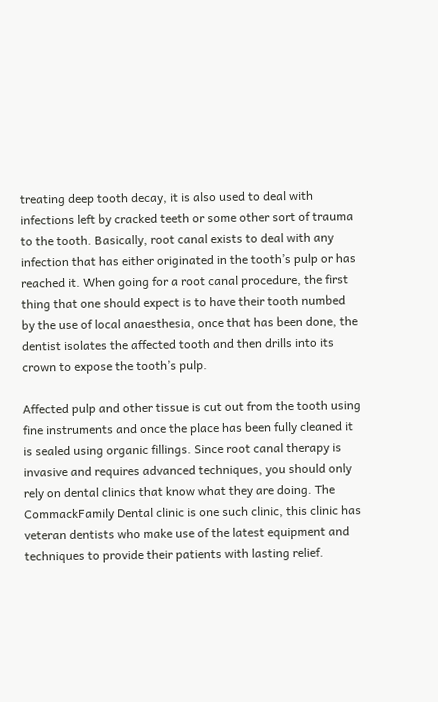treating deep tooth decay, it is also used to deal with infections left by cracked teeth or some other sort of trauma to the tooth. Basically, root canal exists to deal with any infection that has either originated in the tooth’s pulp or has reached it. When going for a root canal procedure, the first thing that one should expect is to have their tooth numbed by the use of local anaesthesia, once that has been done, the dentist isolates the affected tooth and then drills into its crown to expose the tooth’s pulp.

Affected pulp and other tissue is cut out from the tooth using fine instruments and once the place has been fully cleaned it is sealed using organic fillings. Since root canal therapy is invasive and requires advanced techniques, you should only rely on dental clinics that know what they are doing. The CommackFamily Dental clinic is one such clinic, this clinic has veteran dentists who make use of the latest equipment and techniques to provide their patients with lasting relief.